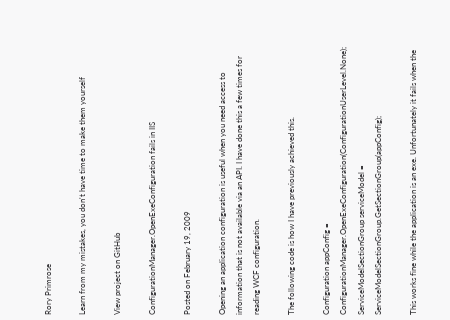Rory Primrose

Learn from my mistakes, you don't have time to make them yourself

View project on GitHub

ConfigurationManager.OpenExeConfiguration fails in IIS

Posted on February 19, 2009

Opening an application configuration is useful when you need access to information that is not available via an API. I have done this a few times for reading WCF configuration.

The following code is how I have previously achieved this.

Configuration appConfig = ConfigurationManager.OpenExeConfiguration(ConfigurationUserLevel.None);
ServiceModelSectionGroup serviceModel = ServiceModelSectionGroup.GetSectionGroup(appConfig);

This works fine while the application is an exe. Unfortunately it fails when the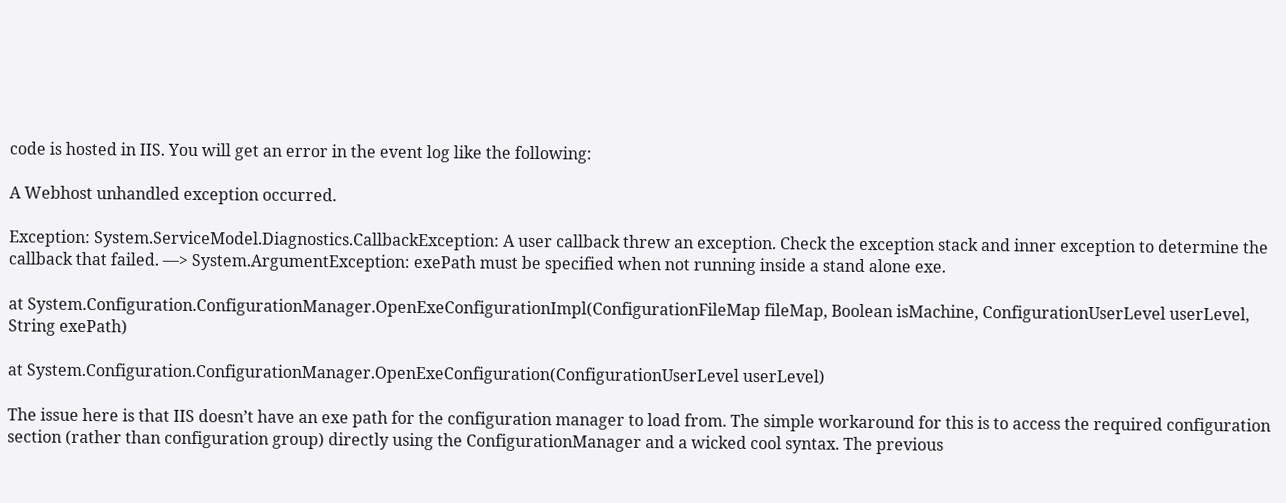code is hosted in IIS. You will get an error in the event log like the following:

A Webhost unhandled exception occurred.

Exception: System.ServiceModel.Diagnostics.CallbackException: A user callback threw an exception. Check the exception stack and inner exception to determine the callback that failed. —> System.ArgumentException: exePath must be specified when not running inside a stand alone exe.

at System.Configuration.ConfigurationManager.OpenExeConfigurationImpl(ConfigurationFileMap fileMap, Boolean isMachine, ConfigurationUserLevel userLevel, String exePath)

at System.Configuration.ConfigurationManager.OpenExeConfiguration(ConfigurationUserLevel userLevel)

The issue here is that IIS doesn’t have an exe path for the configuration manager to load from. The simple workaround for this is to access the required configuration section (rather than configuration group) directly using the ConfigurationManager and a wicked cool syntax. The previous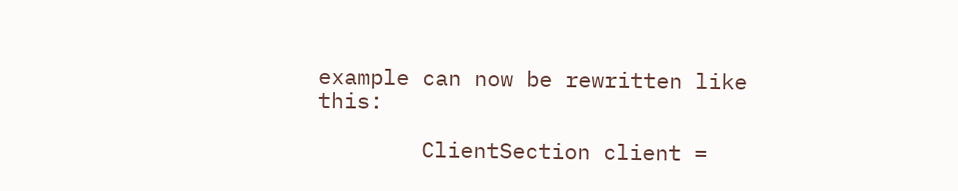example can now be rewritten like this:

        ClientSection client =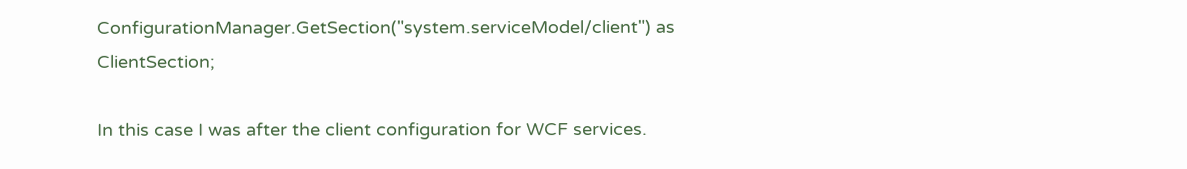ConfigurationManager.GetSection("system.serviceModel/client") as ClientSection;

In this case I was after the client configuration for WCF services.